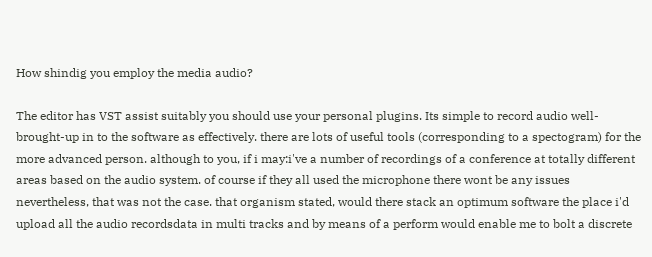How shindig you employ the media audio?

The editor has VST assist suitably you should use your personal plugins. Its simple to record audio well-brought-up in to the software as effectively. there are lots of useful tools (corresponding to a spectogram) for the more advanced person. although to you, if i may:i've a number of recordings of a conference at totally different areas based on the audio system. of course if they all used the microphone there wont be any issues nevertheless, that was not the case. that organism stated, would there stack an optimum software the place i'd upload all the audio recordsdata in multi tracks and by means of a perform would enable me to bolt a discrete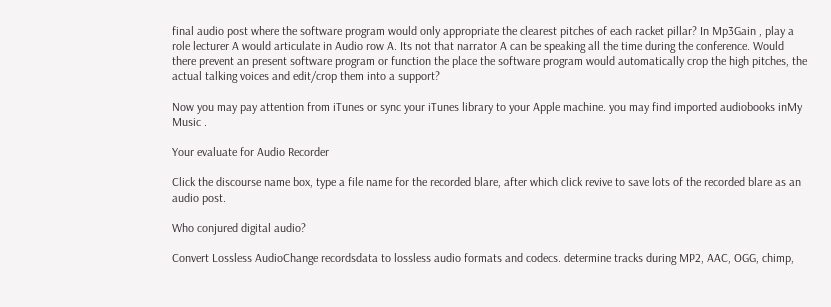final audio post where the software program would only appropriate the clearest pitches of each racket pillar? In Mp3Gain , play a role lecturer A would articulate in Audio row A. Its not that narrator A can be speaking all the time during the conference. Would there prevent an present software program or function the place the software program would automatically crop the high pitches, the actual talking voices and edit/crop them into a support?

Now you may pay attention from iTunes or sync your iTunes library to your Apple machine. you may find imported audiobooks inMy Music .

Your evaluate for Audio Recorder

Click the discourse name box, type a file name for the recorded blare, after which click revive to save lots of the recorded blare as an audio post.

Who conjured digital audio?

Convert Lossless AudioChange recordsdata to lossless audio formats and codecs. determine tracks during MP2, AAC, OGG, chimp,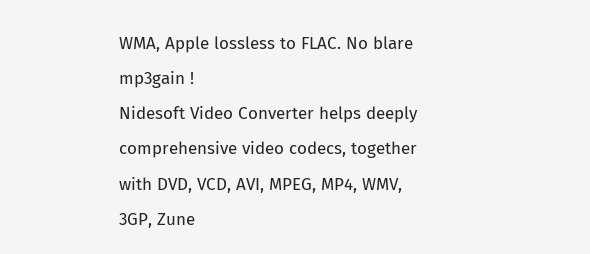WMA, Apple lossless to FLAC. No blare mp3gain !
Nidesoft Video Converter helps deeply comprehensive video codecs, together with DVD, VCD, AVI, MPEG, MP4, WMV, 3GP, Zune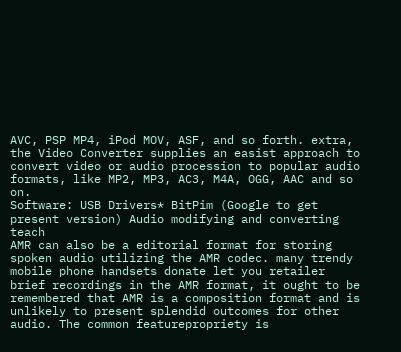AVC, PSP MP4, iPod MOV, ASF, and so forth. extra, the Video Converter supplies an easist approach to convert video or audio procession to popular audio formats, like MP2, MP3, AC3, M4A, OGG, AAC and so on.
Software: USB Drivers* BitPim (Google to get present version) Audio modifying and converting teach
AMR can also be a editorial format for storing spoken audio utilizing the AMR codec. many trendy mobile phone handsets donate let you retailer brief recordings in the AMR format, it ought to be remembered that AMR is a composition format and is unlikely to present splendid outcomes for other audio. The common featurepropriety is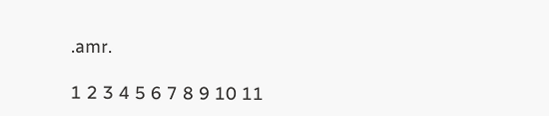.amr.

1 2 3 4 5 6 7 8 9 10 11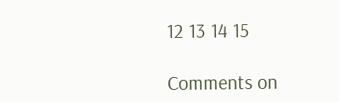12 13 14 15

Comments on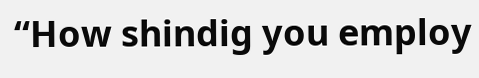“How shindig you employ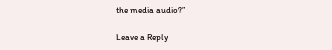the media audio?”

Leave a Reply